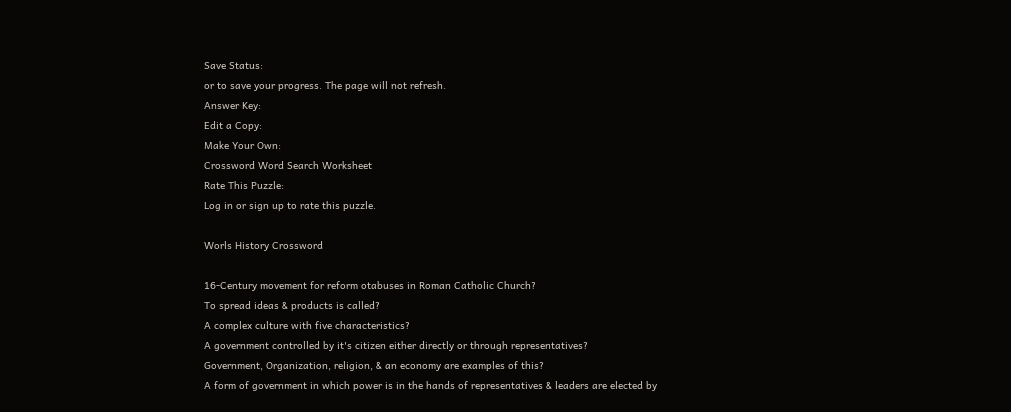Save Status:
or to save your progress. The page will not refresh.
Answer Key:
Edit a Copy:
Make Your Own:
Crossword Word Search Worksheet
Rate This Puzzle:
Log in or sign up to rate this puzzle.

Worls History Crossword

16-Century movement for reform otabuses in Roman Catholic Church?
To spread ideas & products is called?
A complex culture with five characteristics?
A government controlled by it's citizen either directly or through representatives?
Government, Organization, religion, & an economy are examples of this?
A form of government in which power is in the hands of representatives & leaders are elected by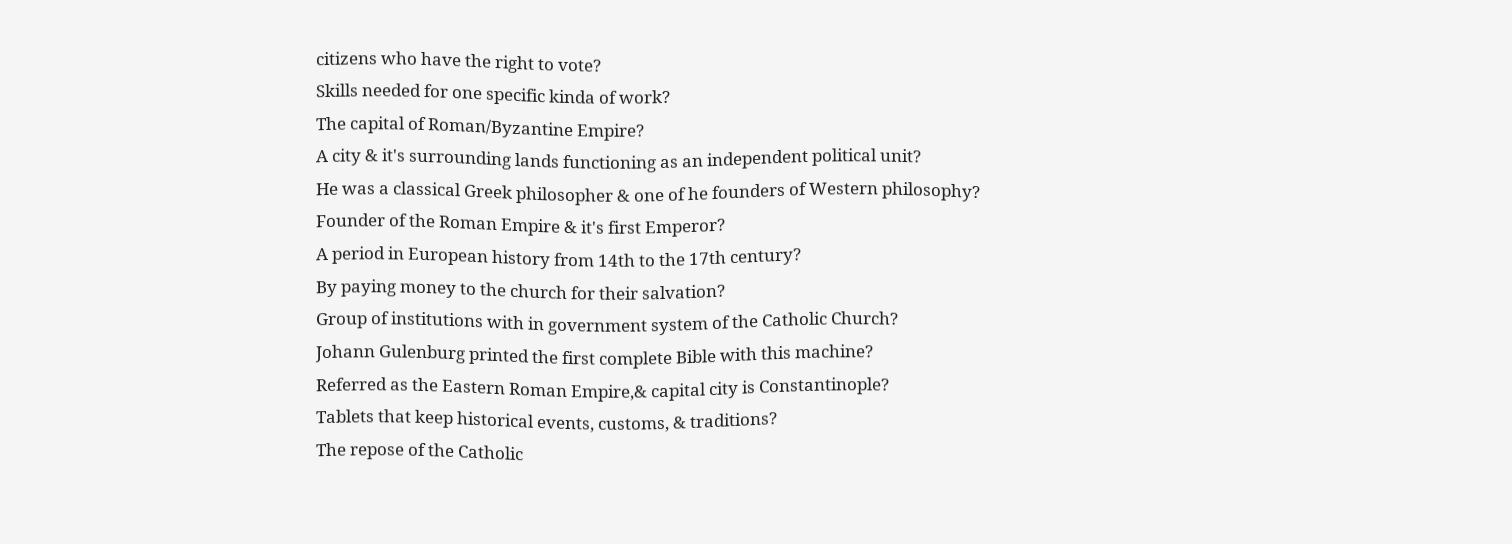citizens who have the right to vote?
Skills needed for one specific kinda of work?
The capital of Roman/Byzantine Empire?
A city & it's surrounding lands functioning as an independent political unit?
He was a classical Greek philosopher & one of he founders of Western philosophy?
Founder of the Roman Empire & it's first Emperor?
A period in European history from 14th to the 17th century?
By paying money to the church for their salvation?
Group of institutions with in government system of the Catholic Church?
Johann Gulenburg printed the first complete Bible with this machine?
Referred as the Eastern Roman Empire,& capital city is Constantinople?
Tablets that keep historical events, customs, & traditions?
The repose of the Catholic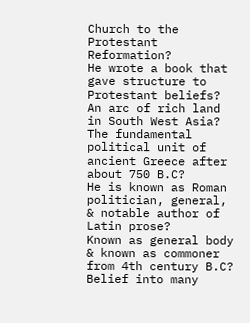Church to the Protestant Reformation?
He wrote a book that gave structure to Protestant beliefs?
An arc of rich land in South West Asia?
The fundamental political unit of ancient Greece after about 750 B.C?
He is known as Roman politician, general, & notable author of Latin prose?
Known as general body & known as commoner from 4th century B.C?
Belief into many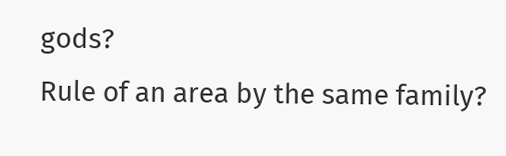gods?
Rule of an area by the same family?